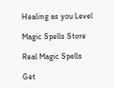Healing as you Level

Magic Spells Store

Real Magic Spells

Get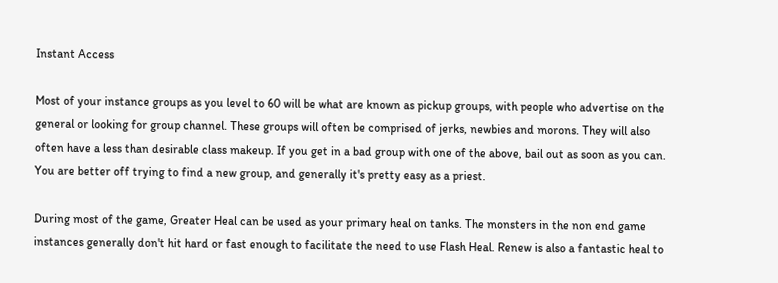Instant Access

Most of your instance groups as you level to 60 will be what are known as pickup groups, with people who advertise on the general or looking for group channel. These groups will often be comprised of jerks, newbies and morons. They will also often have a less than desirable class makeup. If you get in a bad group with one of the above, bail out as soon as you can. You are better off trying to find a new group, and generally it's pretty easy as a priest.

During most of the game, Greater Heal can be used as your primary heal on tanks. The monsters in the non end game instances generally don't hit hard or fast enough to facilitate the need to use Flash Heal. Renew is also a fantastic heal to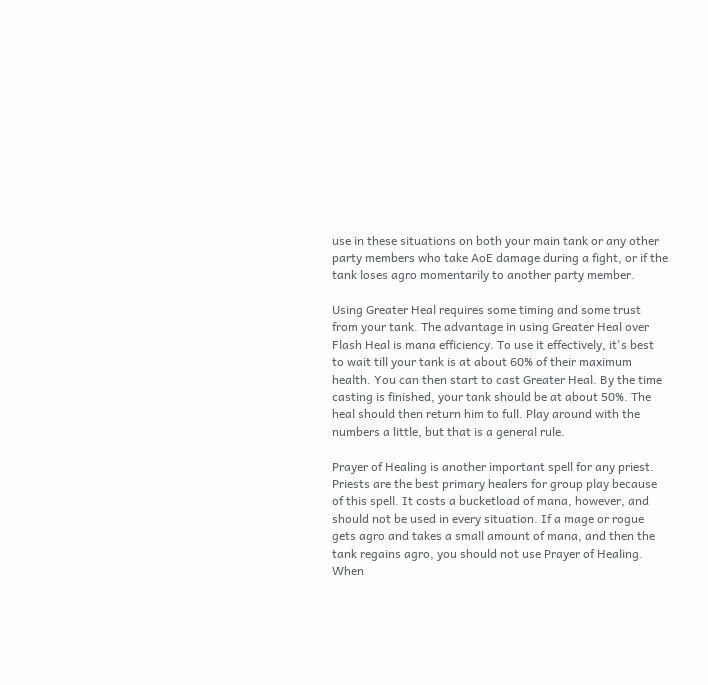use in these situations on both your main tank or any other party members who take AoE damage during a fight, or if the tank loses agro momentarily to another party member.

Using Greater Heal requires some timing and some trust from your tank. The advantage in using Greater Heal over Flash Heal is mana efficiency. To use it effectively, it's best to wait till your tank is at about 60% of their maximum health. You can then start to cast Greater Heal. By the time casting is finished, your tank should be at about 50%. The heal should then return him to full. Play around with the numbers a little, but that is a general rule.

Prayer of Healing is another important spell for any priest. Priests are the best primary healers for group play because of this spell. It costs a bucketload of mana, however, and should not be used in every situation. If a mage or rogue gets agro and takes a small amount of mana, and then the tank regains agro, you should not use Prayer of Healing. When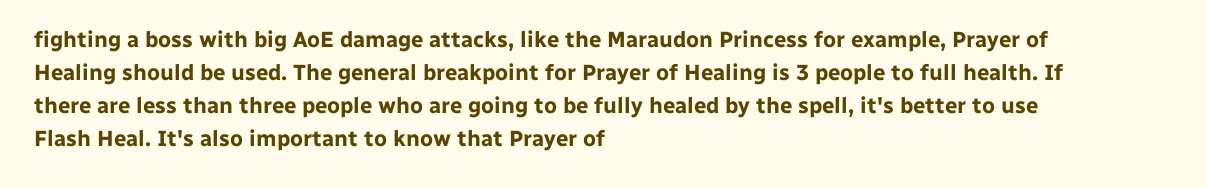fighting a boss with big AoE damage attacks, like the Maraudon Princess for example, Prayer of Healing should be used. The general breakpoint for Prayer of Healing is 3 people to full health. If there are less than three people who are going to be fully healed by the spell, it's better to use Flash Heal. It's also important to know that Prayer of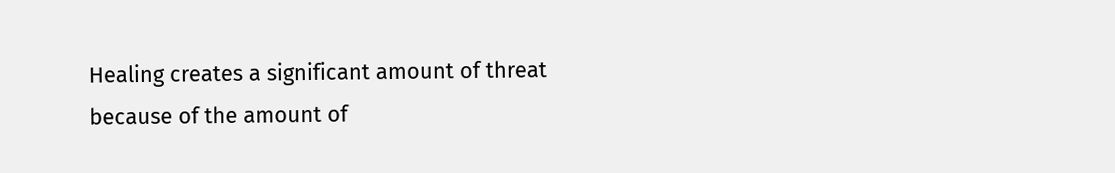Healing creates a significant amount of threat because of the amount of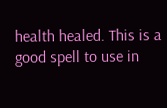health healed. This is a good spell to use in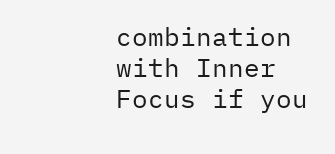combination with Inner Focus if you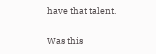have that talent.

Was this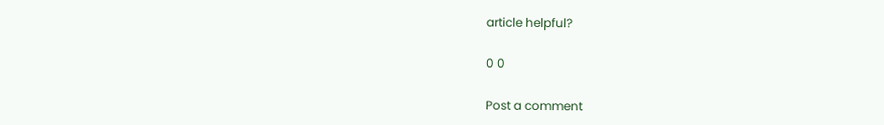article helpful?

0 0

Post a comment